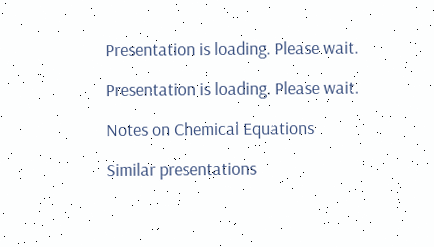Presentation is loading. Please wait.

Presentation is loading. Please wait.

Notes on Chemical Equations

Similar presentations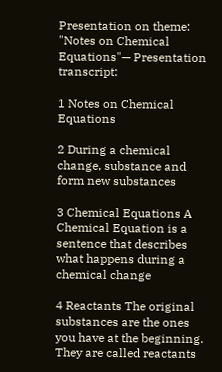Presentation on theme: "Notes on Chemical Equations"— Presentation transcript:

1 Notes on Chemical Equations

2 During a chemical change, substance and form new substances

3 Chemical Equations A Chemical Equation is a sentence that describes what happens during a chemical change

4 Reactants The original substances are the ones you have at the beginning. They are called reactants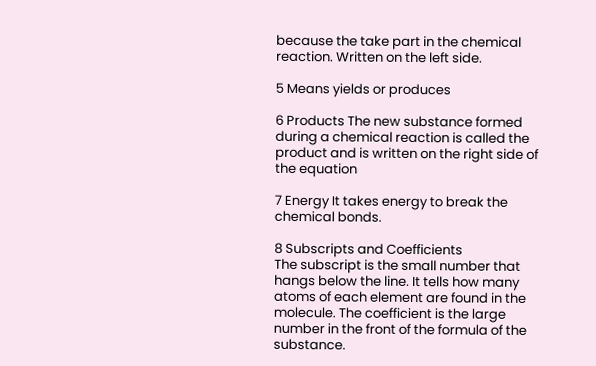because the take part in the chemical reaction. Written on the left side.

5 Means yields or produces

6 Products The new substance formed during a chemical reaction is called the product and is written on the right side of the equation

7 Energy It takes energy to break the chemical bonds.

8 Subscripts and Coefficients
The subscript is the small number that hangs below the line. It tells how many atoms of each element are found in the molecule. The coefficient is the large number in the front of the formula of the substance.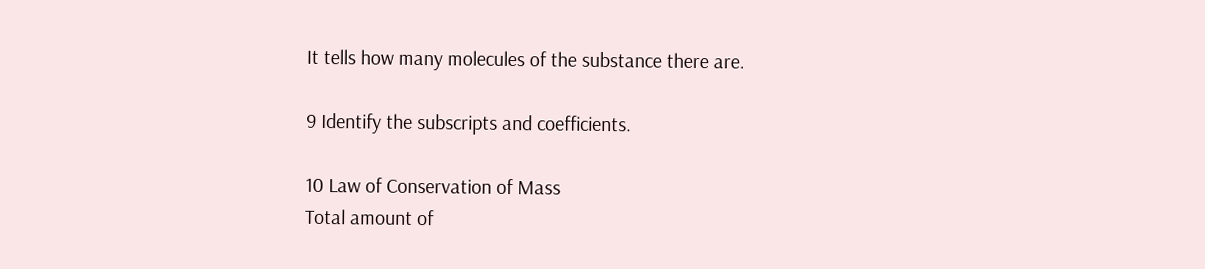It tells how many molecules of the substance there are.

9 Identify the subscripts and coefficients.

10 Law of Conservation of Mass
Total amount of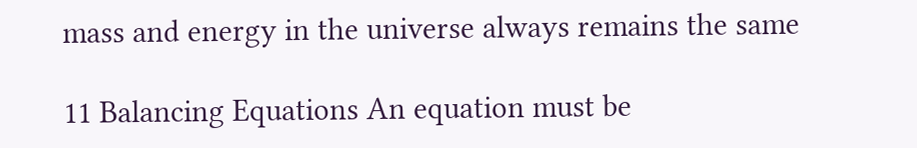mass and energy in the universe always remains the same

11 Balancing Equations An equation must be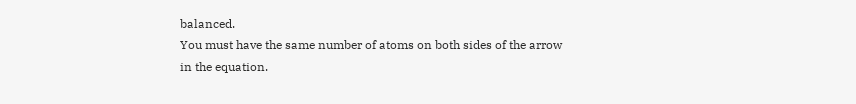balanced.
You must have the same number of atoms on both sides of the arrow in the equation.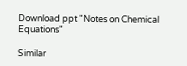Download ppt "Notes on Chemical Equations"

Similar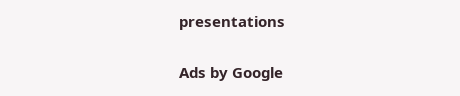presentations

Ads by Google